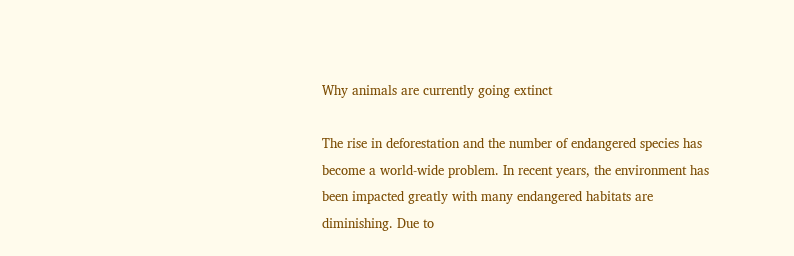Why animals are currently going extinct

The rise in deforestation and the number of endangered species has become a world-wide problem. In recent years, the environment has been impacted greatly with many endangered habitats are diminishing. Due to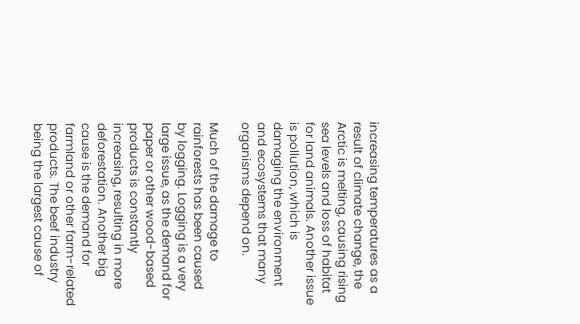increasing temperatures as a result of climate change, the Arctic is melting, causing rising sea levels and loss of habitat for land animals. Another issue is pollution, which is damaging the environment and ecosystems that many organisms depend on.

Much of the damage to rainforests has been caused by logging. Logging is a very large issue, as the demand for paper or other wood-based products is constantly increasing, resulting in more deforestation. Another big cause is the demand for farmland or other farm-related products. The beef industry being the largest cause of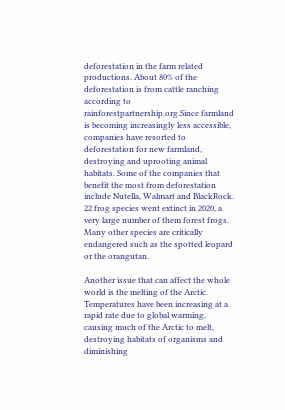deforestation in the farm related productions. About 80% of the deforestation is from cattle ranching according to rainforestpartnership.org.Since farmland is becoming increasingly less accessible, companies have resorted to deforestation for new farmland, destroying and uprooting animal habitats. Some of the companies that benefit the most from deforestation include Nutella, Walmart and BlackRock. 22 frog species went extinct in 2020, a very large number of them forest frogs. Many other species are critically endangered such as the spotted leopard or the orangutan.

Another issue that can affect the whole world is the melting of the Arctic. Temperatures have been increasing at a rapid rate due to global warming, causing much of the Arctic to melt, destroying habitats of organisms and diminishing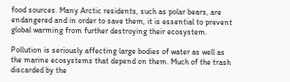food sources. Many Arctic residents, such as polar bears, are endangered and in order to save them, it is essential to prevent global warming from further destroying their ecosystem.

Pollution is seriously affecting large bodies of water as well as the marine ecosystems that depend on them. Much of the trash discarded by the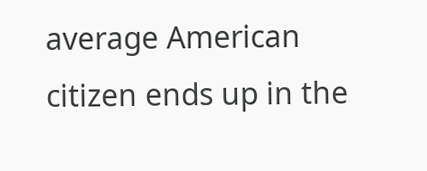average American citizen ends up in the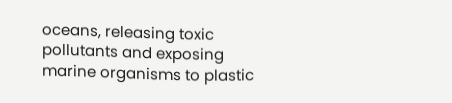oceans, releasing toxic pollutants and exposing marine organisms to plastic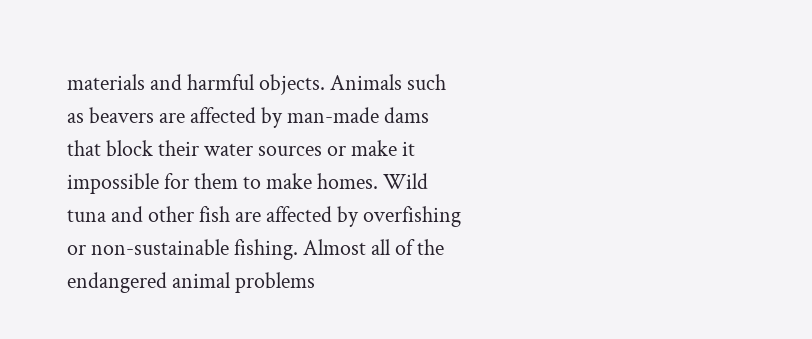materials and harmful objects. Animals such as beavers are affected by man-made dams that block their water sources or make it impossible for them to make homes. Wild tuna and other fish are affected by overfishing or non-sustainable fishing. Almost all of the endangered animal problems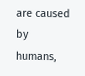are caused by humans,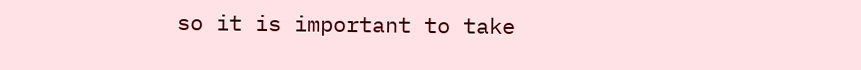so it is important to take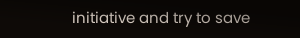initiative and try to save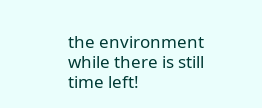the environment while there is still time left!